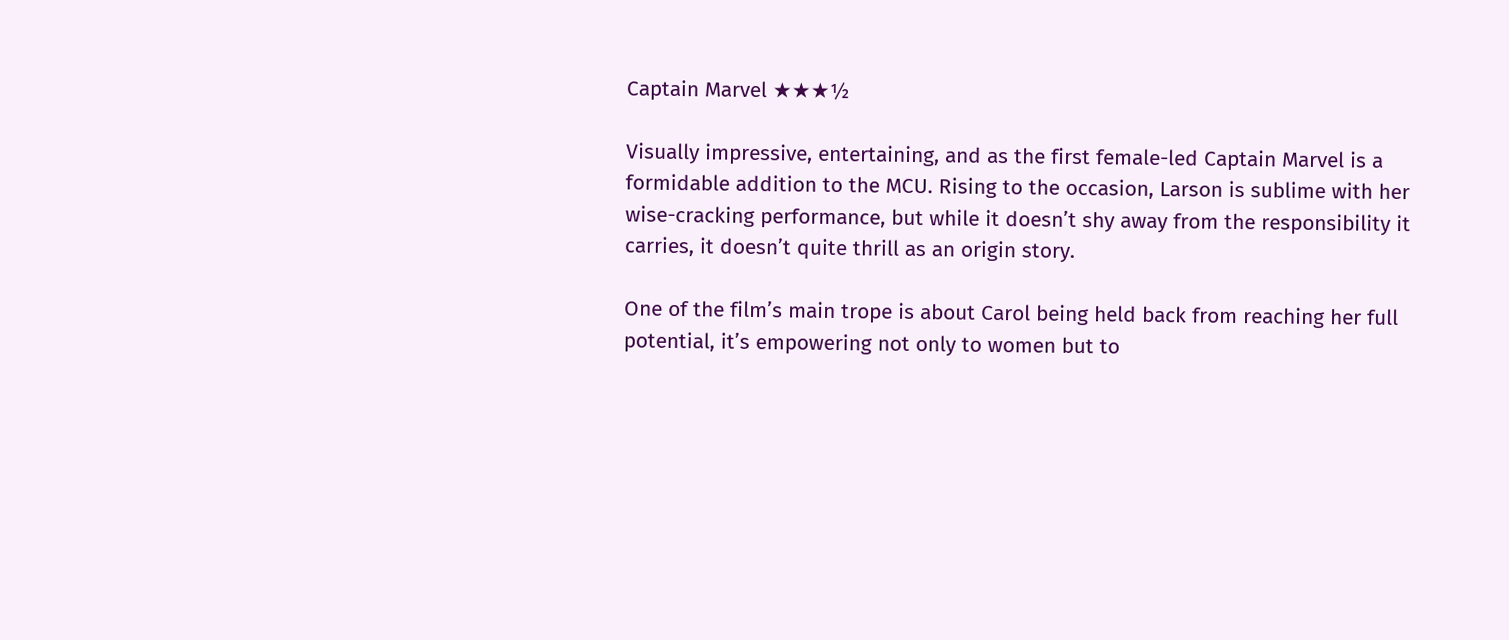Captain Marvel ★★★½

Visually impressive, entertaining, and as the first female-led Captain Marvel is a formidable addition to the MCU. Rising to the occasion, Larson is sublime with her wise-cracking performance, but while it doesn’t shy away from the responsibility it carries, it doesn’t quite thrill as an origin story.

One of the film’s main trope is about Carol being held back from reaching her full potential, it’s empowering not only to women but to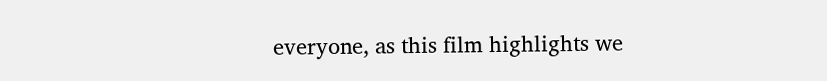everyone, as this film highlights we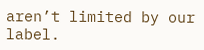aren’t limited by our label.